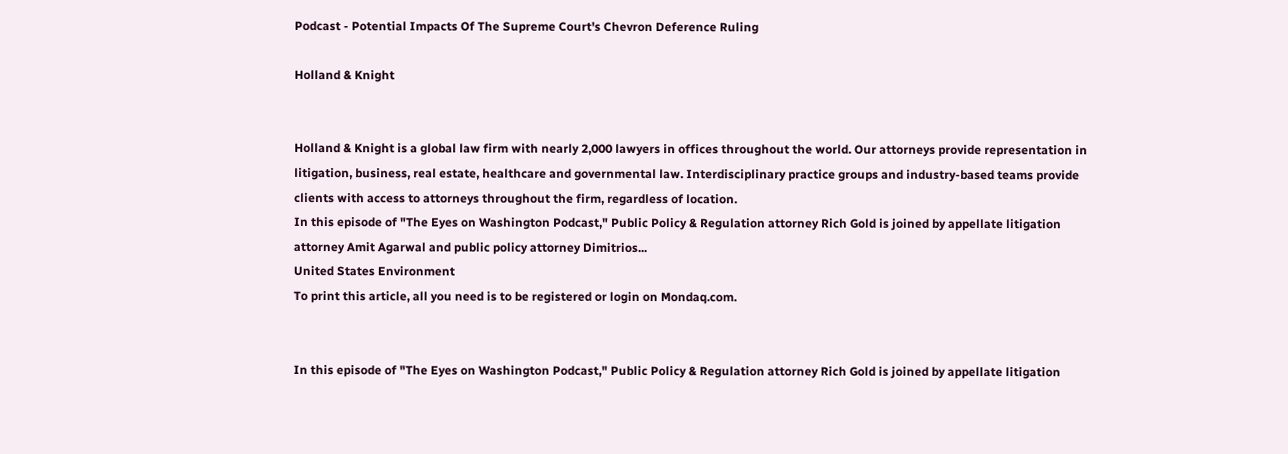Podcast - Potential Impacts Of The Supreme Court's Chevron Deference Ruling

Holland & Knight


Holland & Knight is a global law firm with nearly 2,000 lawyers in offices throughout the world. Our attorneys provide representation in litigation, business, real estate, healthcare and governmental law. Interdisciplinary practice groups and industry-based teams provide clients with access to attorneys throughout the firm, regardless of location.
In this episode of "The Eyes on Washington Podcast," Public Policy & Regulation attorney Rich Gold is joined by appellate litigation attorney Amit Agarwal and public policy attorney Dimitrios...
United States Environment
To print this article, all you need is to be registered or login on Mondaq.com.


In this episode of "The Eyes on Washington Podcast," Public Policy & Regulation attorney Rich Gold is joined by appellate litigation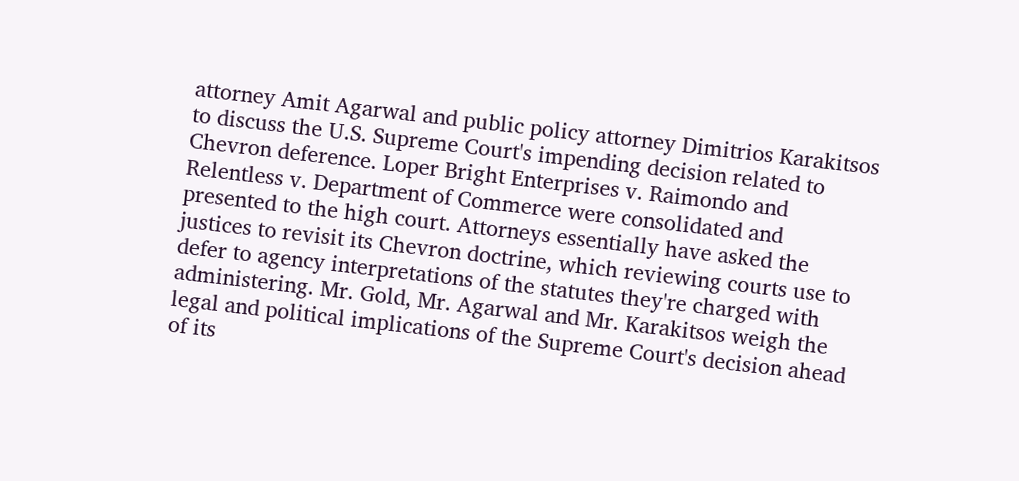attorney Amit Agarwal and public policy attorney Dimitrios Karakitsos to discuss the U.S. Supreme Court's impending decision related to Chevron deference. Loper Bright Enterprises v. Raimondo and Relentless v. Department of Commerce were consolidated and presented to the high court. Attorneys essentially have asked the justices to revisit its Chevron doctrine, which reviewing courts use to defer to agency interpretations of the statutes they're charged with administering. Mr. Gold, Mr. Agarwal and Mr. Karakitsos weigh the legal and political implications of the Supreme Court's decision ahead of its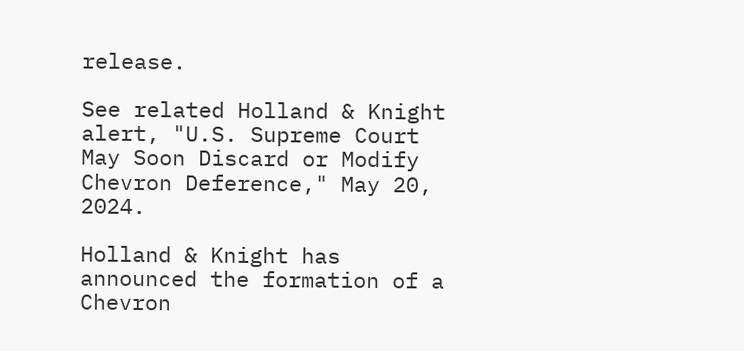release.

See related Holland & Knight alert, "U.S. Supreme Court May Soon Discard or Modify Chevron Deference," May 20, 2024.

Holland & Knight has announced the formation of a Chevron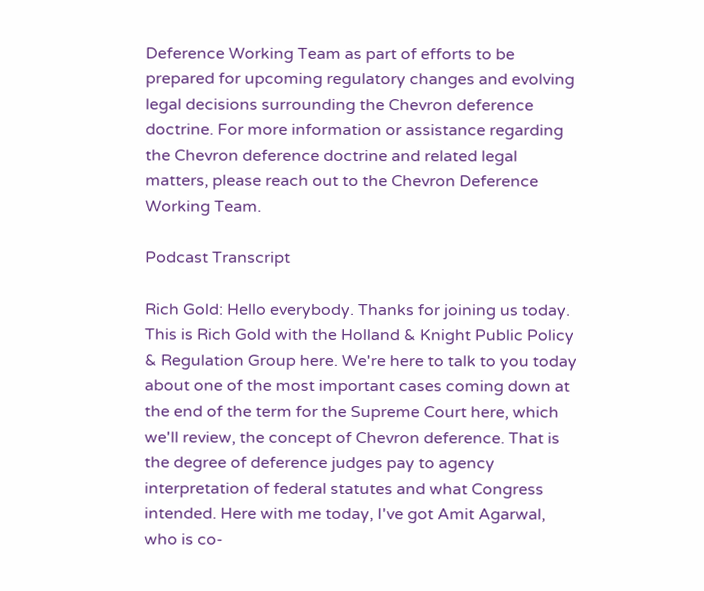Deference Working Team as part of efforts to be prepared for upcoming regulatory changes and evolving legal decisions surrounding the Chevron deference doctrine. For more information or assistance regarding the Chevron deference doctrine and related legal matters, please reach out to the Chevron Deference Working Team.

Podcast Transcript

Rich Gold: Hello everybody. Thanks for joining us today. This is Rich Gold with the Holland & Knight Public Policy & Regulation Group here. We're here to talk to you today about one of the most important cases coming down at the end of the term for the Supreme Court here, which we'll review, the concept of Chevron deference. That is the degree of deference judges pay to agency interpretation of federal statutes and what Congress intended. Here with me today, I've got Amit Agarwal, who is co-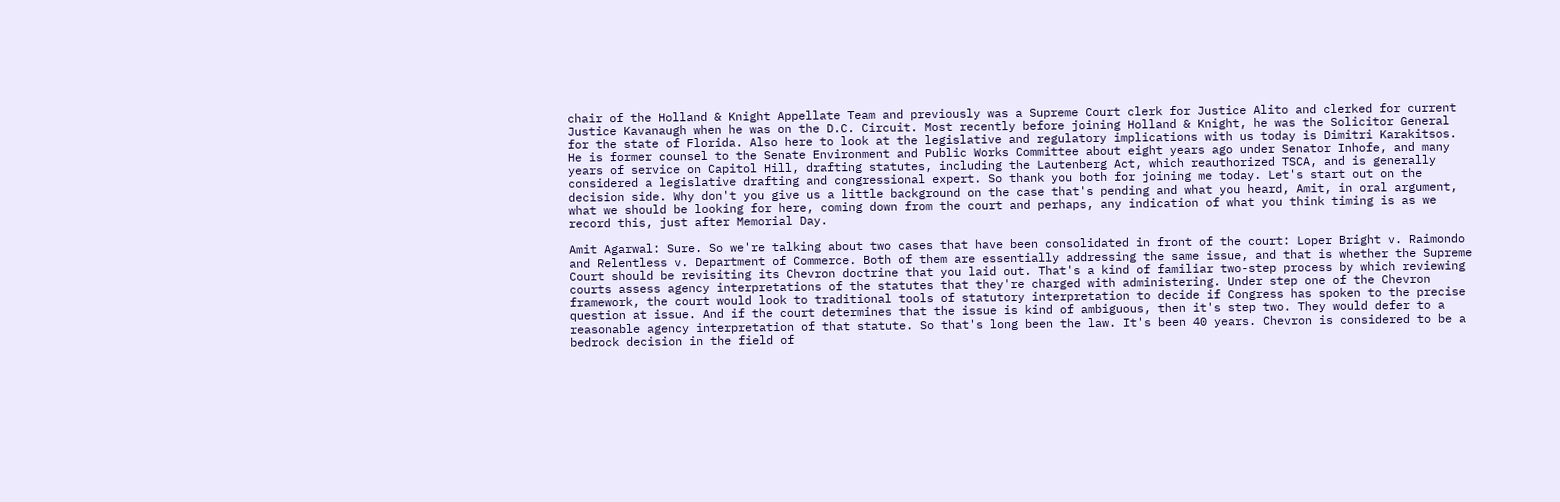chair of the Holland & Knight Appellate Team and previously was a Supreme Court clerk for Justice Alito and clerked for current Justice Kavanaugh when he was on the D.C. Circuit. Most recently before joining Holland & Knight, he was the Solicitor General for the state of Florida. Also here to look at the legislative and regulatory implications with us today is Dimitri Karakitsos. He is former counsel to the Senate Environment and Public Works Committee about eight years ago under Senator Inhofe, and many years of service on Capitol Hill, drafting statutes, including the Lautenberg Act, which reauthorized TSCA, and is generally considered a legislative drafting and congressional expert. So thank you both for joining me today. Let's start out on the decision side. Why don't you give us a little background on the case that's pending and what you heard, Amit, in oral argument, what we should be looking for here, coming down from the court and perhaps, any indication of what you think timing is as we record this, just after Memorial Day.

Amit Agarwal: Sure. So we're talking about two cases that have been consolidated in front of the court: Loper Bright v. Raimondo and Relentless v. Department of Commerce. Both of them are essentially addressing the same issue, and that is whether the Supreme Court should be revisiting its Chevron doctrine that you laid out. That's a kind of familiar two-step process by which reviewing courts assess agency interpretations of the statutes that they're charged with administering. Under step one of the Chevron framework, the court would look to traditional tools of statutory interpretation to decide if Congress has spoken to the precise question at issue. And if the court determines that the issue is kind of ambiguous, then it's step two. They would defer to a reasonable agency interpretation of that statute. So that's long been the law. It's been 40 years. Chevron is considered to be a bedrock decision in the field of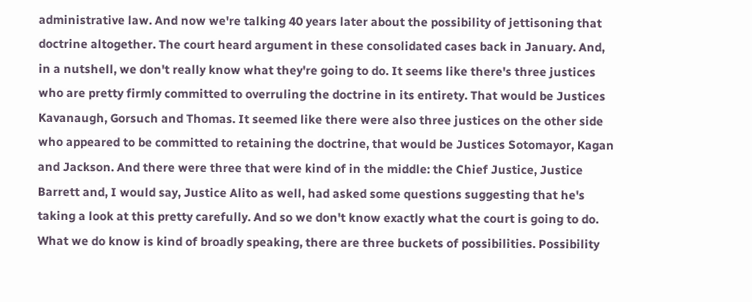administrative law. And now we're talking 40 years later about the possibility of jettisoning that doctrine altogether. The court heard argument in these consolidated cases back in January. And, in a nutshell, we don't really know what they're going to do. It seems like there's three justices who are pretty firmly committed to overruling the doctrine in its entirety. That would be Justices Kavanaugh, Gorsuch and Thomas. It seemed like there were also three justices on the other side who appeared to be committed to retaining the doctrine, that would be Justices Sotomayor, Kagan and Jackson. And there were three that were kind of in the middle: the Chief Justice, Justice Barrett and, I would say, Justice Alito as well, had asked some questions suggesting that he's taking a look at this pretty carefully. And so we don't know exactly what the court is going to do. What we do know is kind of broadly speaking, there are three buckets of possibilities. Possibility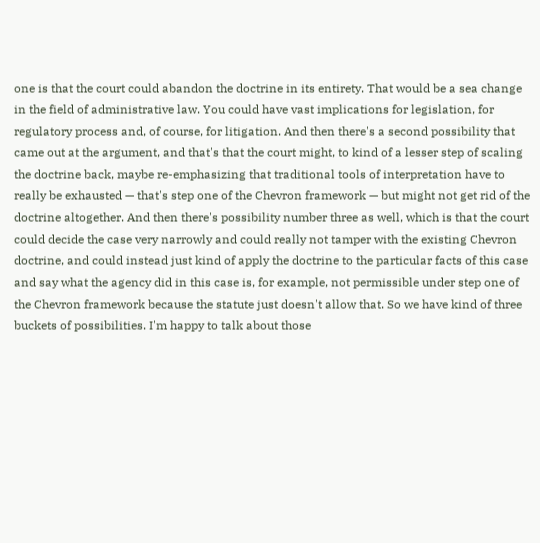one is that the court could abandon the doctrine in its entirety. That would be a sea change in the field of administrative law. You could have vast implications for legislation, for regulatory process and, of course, for litigation. And then there's a second possibility that came out at the argument, and that's that the court might, to kind of a lesser step of scaling the doctrine back, maybe re-emphasizing that traditional tools of interpretation have to really be exhausted — that's step one of the Chevron framework — but might not get rid of the doctrine altogether. And then there's possibility number three as well, which is that the court could decide the case very narrowly and could really not tamper with the existing Chevron doctrine, and could instead just kind of apply the doctrine to the particular facts of this case and say what the agency did in this case is, for example, not permissible under step one of the Chevron framework because the statute just doesn't allow that. So we have kind of three buckets of possibilities. I'm happy to talk about those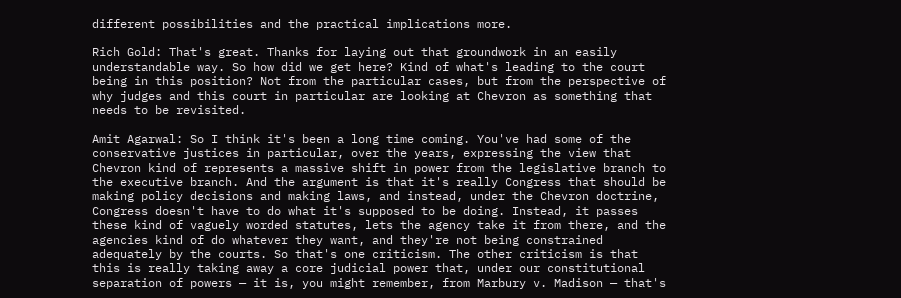different possibilities and the practical implications more.

Rich Gold: That's great. Thanks for laying out that groundwork in an easily understandable way. So how did we get here? Kind of what's leading to the court being in this position? Not from the particular cases, but from the perspective of why judges and this court in particular are looking at Chevron as something that needs to be revisited.

Amit Agarwal: So I think it's been a long time coming. You've had some of the conservative justices in particular, over the years, expressing the view that Chevron kind of represents a massive shift in power from the legislative branch to the executive branch. And the argument is that it's really Congress that should be making policy decisions and making laws, and instead, under the Chevron doctrine, Congress doesn't have to do what it's supposed to be doing. Instead, it passes these kind of vaguely worded statutes, lets the agency take it from there, and the agencies kind of do whatever they want, and they're not being constrained adequately by the courts. So that's one criticism. The other criticism is that this is really taking away a core judicial power that, under our constitutional separation of powers — it is, you might remember, from Marbury v. Madison — that's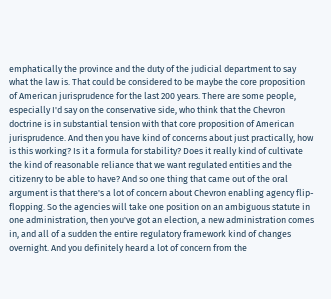emphatically the province and the duty of the judicial department to say what the law is. That could be considered to be maybe the core proposition of American jurisprudence for the last 200 years. There are some people, especially I'd say on the conservative side, who think that the Chevron doctrine is in substantial tension with that core proposition of American jurisprudence. And then you have kind of concerns about just practically, how is this working? Is it a formula for stability? Does it really kind of cultivate the kind of reasonable reliance that we want regulated entities and the citizenry to be able to have? And so one thing that came out of the oral argument is that there's a lot of concern about Chevron enabling agency flip-flopping. So the agencies will take one position on an ambiguous statute in one administration, then you've got an election, a new administration comes in, and all of a sudden the entire regulatory framework kind of changes overnight. And you definitely heard a lot of concern from the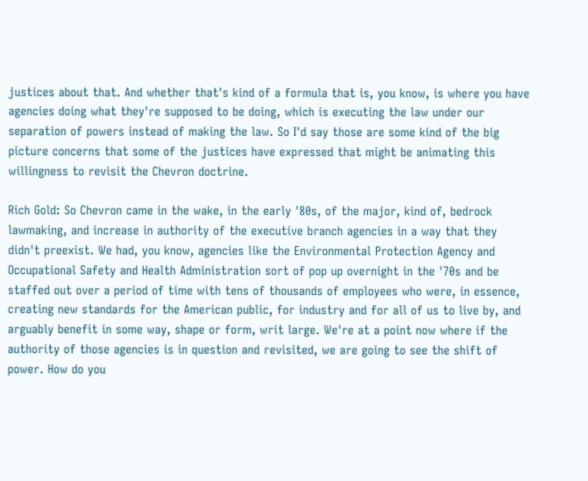justices about that. And whether that's kind of a formula that is, you know, is where you have agencies doing what they're supposed to be doing, which is executing the law under our separation of powers instead of making the law. So I'd say those are some kind of the big picture concerns that some of the justices have expressed that might be animating this willingness to revisit the Chevron doctrine.

Rich Gold: So Chevron came in the wake, in the early '80s, of the major, kind of, bedrock lawmaking, and increase in authority of the executive branch agencies in a way that they didn't preexist. We had, you know, agencies like the Environmental Protection Agency and Occupational Safety and Health Administration sort of pop up overnight in the '70s and be staffed out over a period of time with tens of thousands of employees who were, in essence, creating new standards for the American public, for industry and for all of us to live by, and arguably benefit in some way, shape or form, writ large. We're at a point now where if the authority of those agencies is in question and revisited, we are going to see the shift of power. How do you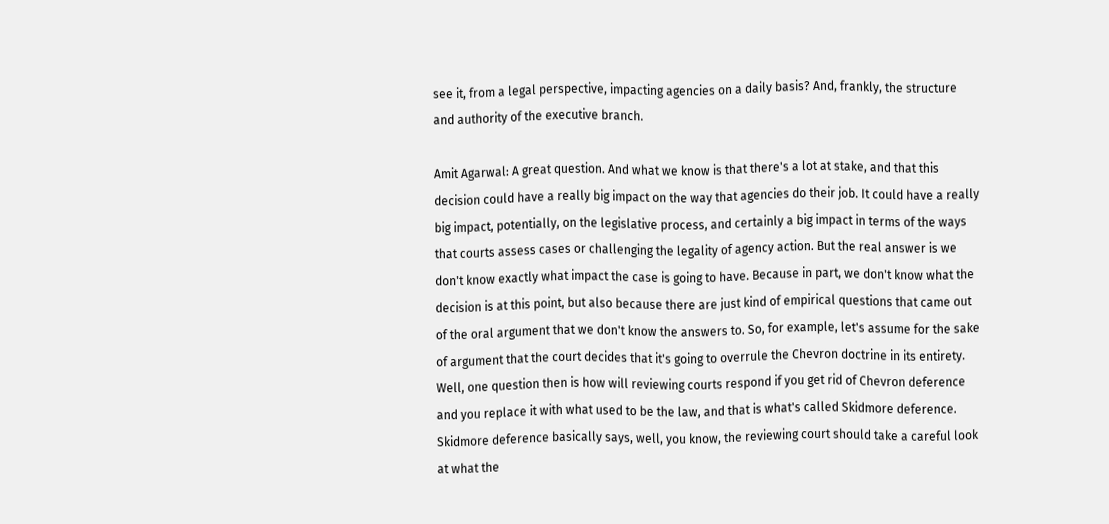see it, from a legal perspective, impacting agencies on a daily basis? And, frankly, the structure and authority of the executive branch.

Amit Agarwal: A great question. And what we know is that there's a lot at stake, and that this decision could have a really big impact on the way that agencies do their job. It could have a really big impact, potentially, on the legislative process, and certainly a big impact in terms of the ways that courts assess cases or challenging the legality of agency action. But the real answer is we don't know exactly what impact the case is going to have. Because in part, we don't know what the decision is at this point, but also because there are just kind of empirical questions that came out of the oral argument that we don't know the answers to. So, for example, let's assume for the sake of argument that the court decides that it's going to overrule the Chevron doctrine in its entirety. Well, one question then is how will reviewing courts respond if you get rid of Chevron deference and you replace it with what used to be the law, and that is what's called Skidmore deference. Skidmore deference basically says, well, you know, the reviewing court should take a careful look at what the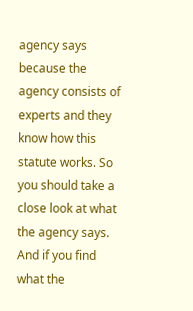agency says because the agency consists of experts and they know how this statute works. So you should take a close look at what the agency says. And if you find what the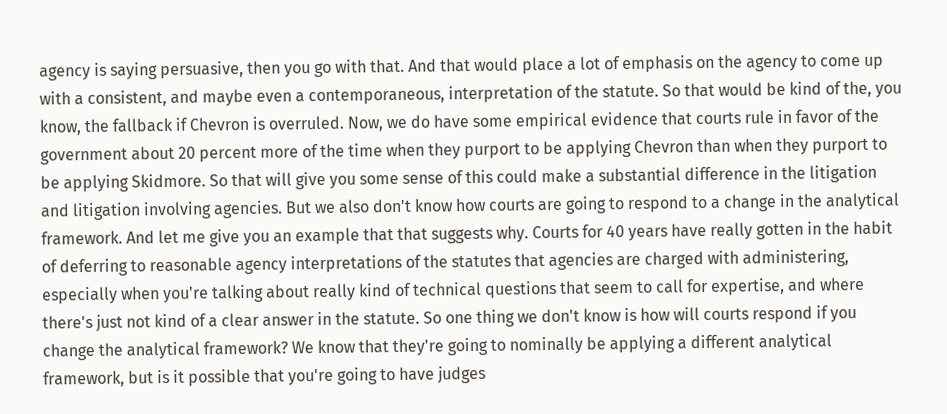agency is saying persuasive, then you go with that. And that would place a lot of emphasis on the agency to come up with a consistent, and maybe even a contemporaneous, interpretation of the statute. So that would be kind of the, you know, the fallback if Chevron is overruled. Now, we do have some empirical evidence that courts rule in favor of the government about 20 percent more of the time when they purport to be applying Chevron than when they purport to be applying Skidmore. So that will give you some sense of this could make a substantial difference in the litigation and litigation involving agencies. But we also don't know how courts are going to respond to a change in the analytical framework. And let me give you an example that that suggests why. Courts for 40 years have really gotten in the habit of deferring to reasonable agency interpretations of the statutes that agencies are charged with administering, especially when you're talking about really kind of technical questions that seem to call for expertise, and where there's just not kind of a clear answer in the statute. So one thing we don't know is how will courts respond if you change the analytical framework? We know that they're going to nominally be applying a different analytical framework, but is it possible that you're going to have judges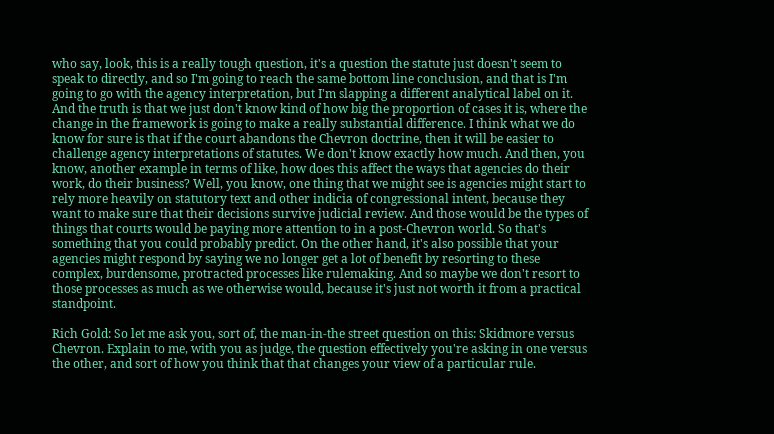who say, look, this is a really tough question, it's a question the statute just doesn't seem to speak to directly, and so I'm going to reach the same bottom line conclusion, and that is I'm going to go with the agency interpretation, but I'm slapping a different analytical label on it. And the truth is that we just don't know kind of how big the proportion of cases it is, where the change in the framework is going to make a really substantial difference. I think what we do know for sure is that if the court abandons the Chevron doctrine, then it will be easier to challenge agency interpretations of statutes. We don't know exactly how much. And then, you know, another example in terms of like, how does this affect the ways that agencies do their work, do their business? Well, you know, one thing that we might see is agencies might start to rely more heavily on statutory text and other indicia of congressional intent, because they want to make sure that their decisions survive judicial review. And those would be the types of things that courts would be paying more attention to in a post-Chevron world. So that's something that you could probably predict. On the other hand, it's also possible that your agencies might respond by saying we no longer get a lot of benefit by resorting to these complex, burdensome, protracted processes like rulemaking. And so maybe we don't resort to those processes as much as we otherwise would, because it's just not worth it from a practical standpoint.

Rich Gold: So let me ask you, sort of, the man-in-the street question on this: Skidmore versus Chevron. Explain to me, with you as judge, the question effectively you're asking in one versus the other, and sort of how you think that that changes your view of a particular rule.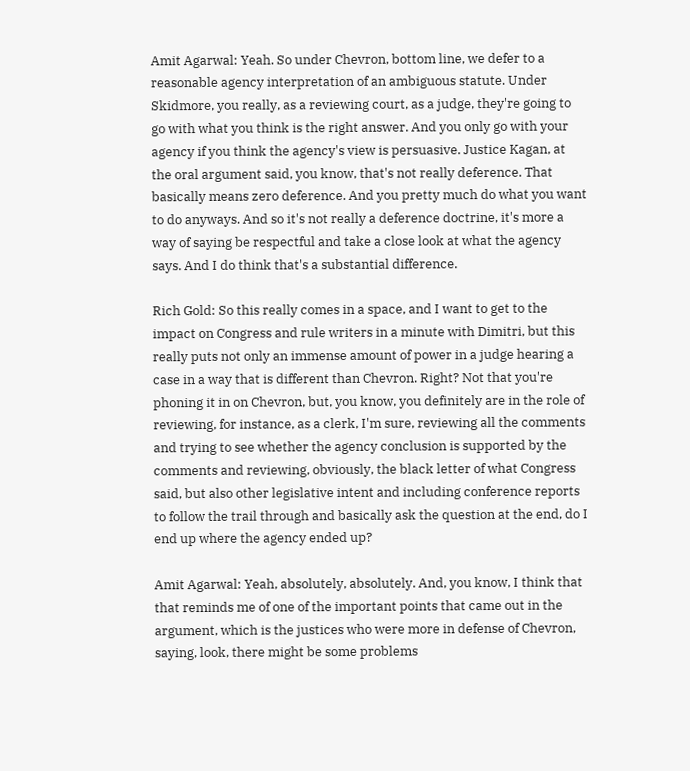Amit Agarwal: Yeah. So under Chevron, bottom line, we defer to a reasonable agency interpretation of an ambiguous statute. Under Skidmore, you really, as a reviewing court, as a judge, they're going to go with what you think is the right answer. And you only go with your agency if you think the agency's view is persuasive. Justice Kagan, at the oral argument said, you know, that's not really deference. That basically means zero deference. And you pretty much do what you want to do anyways. And so it's not really a deference doctrine, it's more a way of saying be respectful and take a close look at what the agency says. And I do think that's a substantial difference.

Rich Gold: So this really comes in a space, and I want to get to the impact on Congress and rule writers in a minute with Dimitri, but this really puts not only an immense amount of power in a judge hearing a case in a way that is different than Chevron. Right? Not that you're phoning it in on Chevron, but, you know, you definitely are in the role of reviewing, for instance, as a clerk, I'm sure, reviewing all the comments and trying to see whether the agency conclusion is supported by the comments and reviewing, obviously, the black letter of what Congress said, but also other legislative intent and including conference reports to follow the trail through and basically ask the question at the end, do I end up where the agency ended up?

Amit Agarwal: Yeah, absolutely, absolutely. And, you know, I think that that reminds me of one of the important points that came out in the argument, which is the justices who were more in defense of Chevron, saying, look, there might be some problems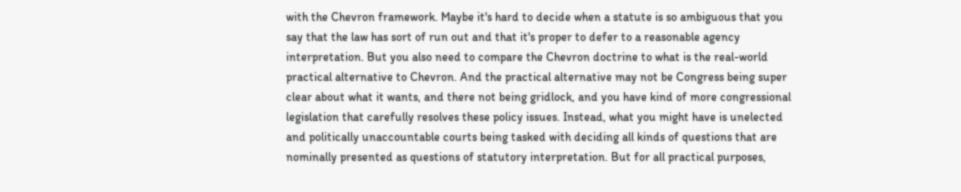with the Chevron framework. Maybe it's hard to decide when a statute is so ambiguous that you say that the law has sort of run out and that it's proper to defer to a reasonable agency interpretation. But you also need to compare the Chevron doctrine to what is the real-world practical alternative to Chevron. And the practical alternative may not be Congress being super clear about what it wants, and there not being gridlock, and you have kind of more congressional legislation that carefully resolves these policy issues. Instead, what you might have is unelected and politically unaccountable courts being tasked with deciding all kinds of questions that are nominally presented as questions of statutory interpretation. But for all practical purposes,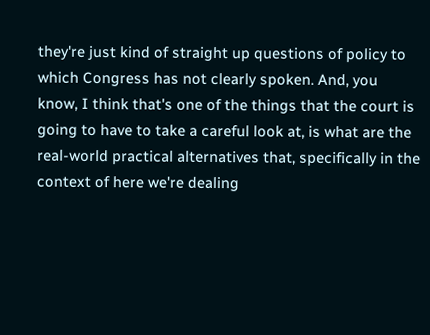they're just kind of straight up questions of policy to which Congress has not clearly spoken. And, you know, I think that's one of the things that the court is going to have to take a careful look at, is what are the real-world practical alternatives that, specifically in the context of here we're dealing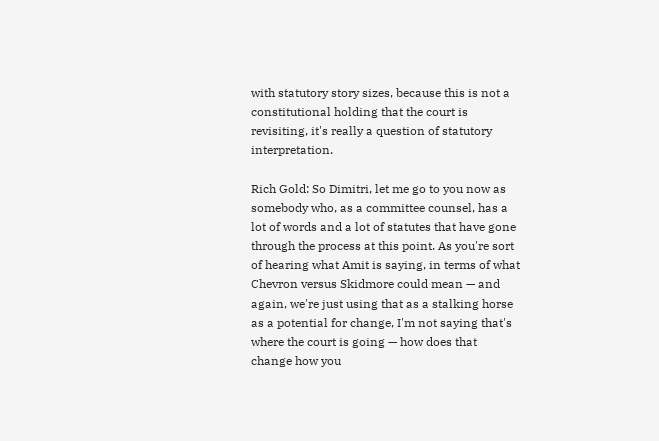with statutory story sizes, because this is not a constitutional holding that the court is revisiting, it's really a question of statutory interpretation.

Rich Gold: So Dimitri, let me go to you now as somebody who, as a committee counsel, has a lot of words and a lot of statutes that have gone through the process at this point. As you're sort of hearing what Amit is saying, in terms of what Chevron versus Skidmore could mean — and again, we're just using that as a stalking horse as a potential for change, I'm not saying that's where the court is going — how does that change how you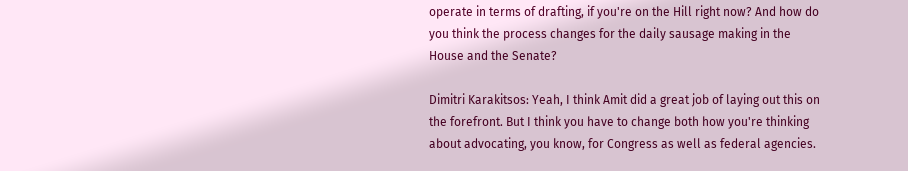operate in terms of drafting, if you're on the Hill right now? And how do you think the process changes for the daily sausage making in the House and the Senate?

Dimitri Karakitsos: Yeah, I think Amit did a great job of laying out this on the forefront. But I think you have to change both how you're thinking about advocating, you know, for Congress as well as federal agencies.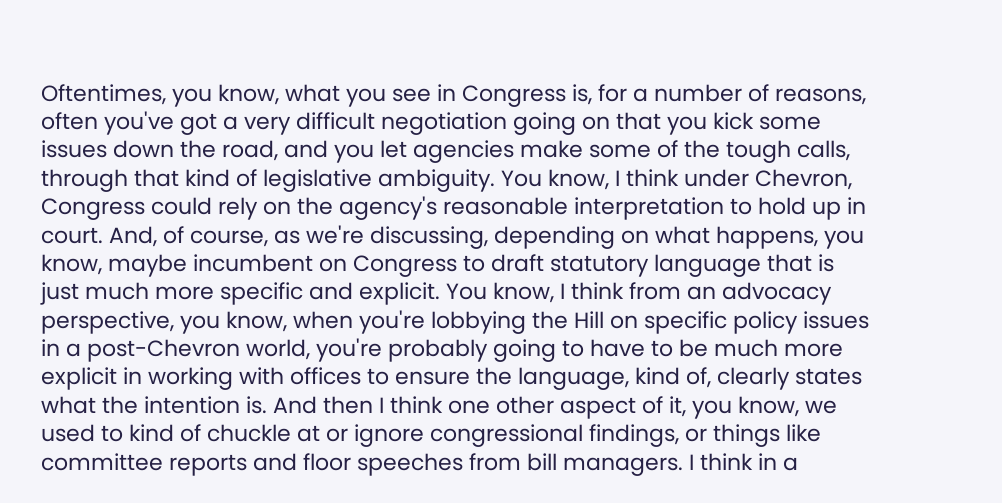Oftentimes, you know, what you see in Congress is, for a number of reasons, often you've got a very difficult negotiation going on that you kick some issues down the road, and you let agencies make some of the tough calls, through that kind of legislative ambiguity. You know, I think under Chevron, Congress could rely on the agency's reasonable interpretation to hold up in court. And, of course, as we're discussing, depending on what happens, you know, maybe incumbent on Congress to draft statutory language that is just much more specific and explicit. You know, I think from an advocacy perspective, you know, when you're lobbying the Hill on specific policy issues in a post-Chevron world, you're probably going to have to be much more explicit in working with offices to ensure the language, kind of, clearly states what the intention is. And then I think one other aspect of it, you know, we used to kind of chuckle at or ignore congressional findings, or things like committee reports and floor speeches from bill managers. I think in a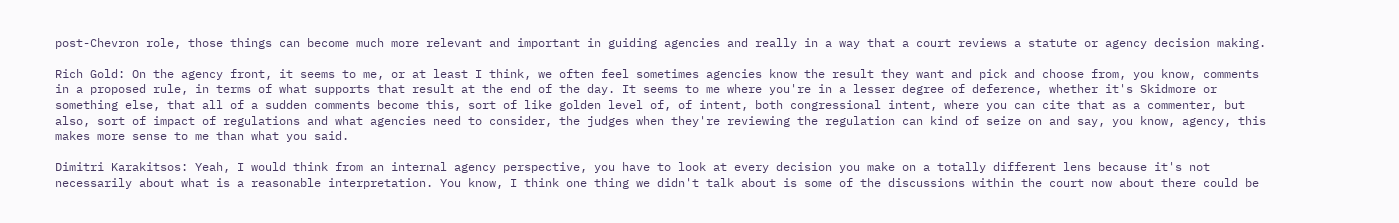post-Chevron role, those things can become much more relevant and important in guiding agencies and really in a way that a court reviews a statute or agency decision making.

Rich Gold: On the agency front, it seems to me, or at least I think, we often feel sometimes agencies know the result they want and pick and choose from, you know, comments in a proposed rule, in terms of what supports that result at the end of the day. It seems to me where you're in a lesser degree of deference, whether it's Skidmore or something else, that all of a sudden comments become this, sort of like golden level of, of intent, both congressional intent, where you can cite that as a commenter, but also, sort of impact of regulations and what agencies need to consider, the judges when they're reviewing the regulation can kind of seize on and say, you know, agency, this makes more sense to me than what you said.

Dimitri Karakitsos: Yeah, I would think from an internal agency perspective, you have to look at every decision you make on a totally different lens because it's not necessarily about what is a reasonable interpretation. You know, I think one thing we didn't talk about is some of the discussions within the court now about there could be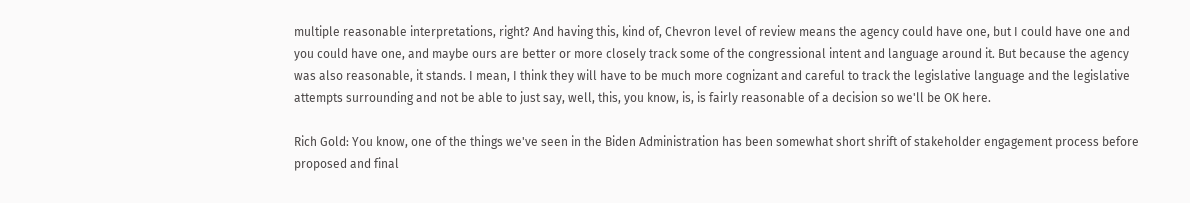multiple reasonable interpretations, right? And having this, kind of, Chevron level of review means the agency could have one, but I could have one and you could have one, and maybe ours are better or more closely track some of the congressional intent and language around it. But because the agency was also reasonable, it stands. I mean, I think they will have to be much more cognizant and careful to track the legislative language and the legislative attempts surrounding and not be able to just say, well, this, you know, is, is fairly reasonable of a decision so we'll be OK here.

Rich Gold: You know, one of the things we've seen in the Biden Administration has been somewhat short shrift of stakeholder engagement process before proposed and final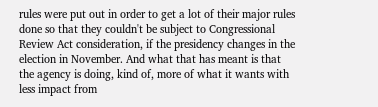rules were put out in order to get a lot of their major rules done so that they couldn't be subject to Congressional Review Act consideration, if the presidency changes in the election in November. And what that has meant is that the agency is doing, kind of, more of what it wants with less impact from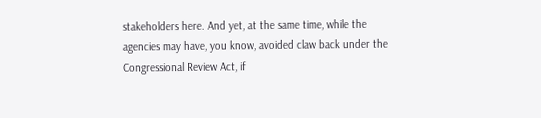stakeholders here. And yet, at the same time, while the agencies may have, you know, avoided claw back under the Congressional Review Act, if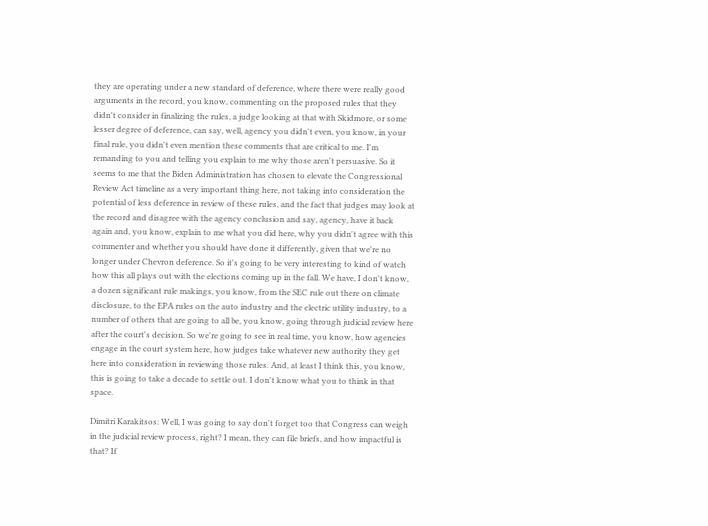they are operating under a new standard of deference, where there were really good arguments in the record, you know, commenting on the proposed rules that they didn't consider in finalizing the rules, a judge looking at that with Skidmore, or some lesser degree of deference, can say, well, agency you didn't even, you know, in your final rule, you didn't even mention these comments that are critical to me. I'm remanding to you and telling you explain to me why those aren't persuasive. So it seems to me that the Biden Administration has chosen to elevate the Congressional Review Act timeline as a very important thing here, not taking into consideration the potential of less deference in review of these rules, and the fact that judges may look at the record and disagree with the agency conclusion and say, agency, have it back again and, you know, explain to me what you did here, why you didn't agree with this commenter and whether you should have done it differently, given that we're no longer under Chevron deference. So it's going to be very interesting to kind of watch how this all plays out with the elections coming up in the fall. We have, I don't know, a dozen significant rule makings, you know, from the SEC rule out there on climate disclosure, to the EPA rules on the auto industry and the electric utility industry, to a number of others that are going to all be, you know, going through judicial review here after the court's decision. So we're going to see in real time, you know, how agencies engage in the court system here, how judges take whatever new authority they get here into consideration in reviewing those rules. And, at least I think this, you know, this is going to take a decade to settle out. I don't know what you to think in that space.

Dimitri Karakitsos: Well, I was going to say don't forget too that Congress can weigh in the judicial review process, right? I mean, they can file briefs, and how impactful is that? If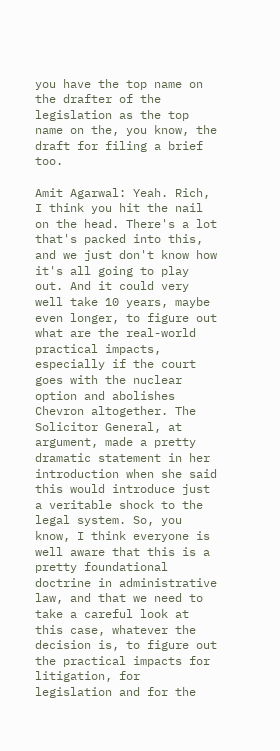you have the top name on the drafter of the legislation as the top name on the, you know, the draft for filing a brief too.

Amit Agarwal: Yeah. Rich, I think you hit the nail on the head. There's a lot that's packed into this, and we just don't know how it's all going to play out. And it could very well take 10 years, maybe even longer, to figure out what are the real-world practical impacts, especially if the court goes with the nuclear option and abolishes Chevron altogether. The Solicitor General, at argument, made a pretty dramatic statement in her introduction when she said this would introduce just a veritable shock to the legal system. So, you know, I think everyone is well aware that this is a pretty foundational doctrine in administrative law, and that we need to take a careful look at this case, whatever the decision is, to figure out the practical impacts for litigation, for legislation and for the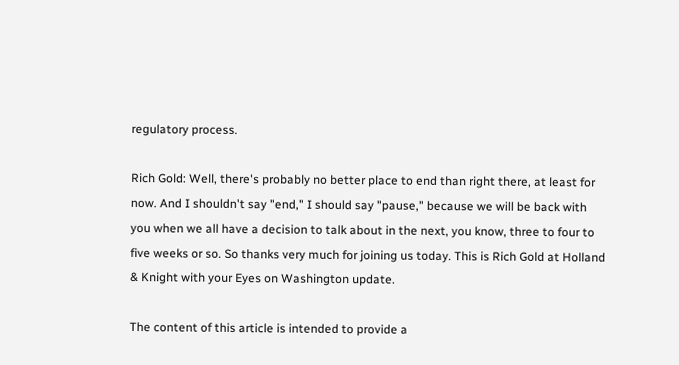regulatory process.

Rich Gold: Well, there's probably no better place to end than right there, at least for now. And I shouldn't say "end," I should say "pause," because we will be back with you when we all have a decision to talk about in the next, you know, three to four to five weeks or so. So thanks very much for joining us today. This is Rich Gold at Holland & Knight with your Eyes on Washington update.

The content of this article is intended to provide a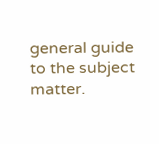general guide to the subject matter.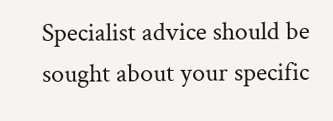Specialist advice should be sought about your specific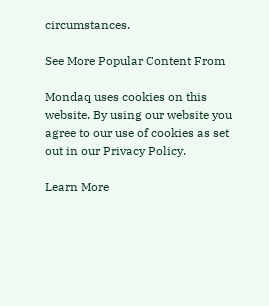circumstances.

See More Popular Content From

Mondaq uses cookies on this website. By using our website you agree to our use of cookies as set out in our Privacy Policy.

Learn More